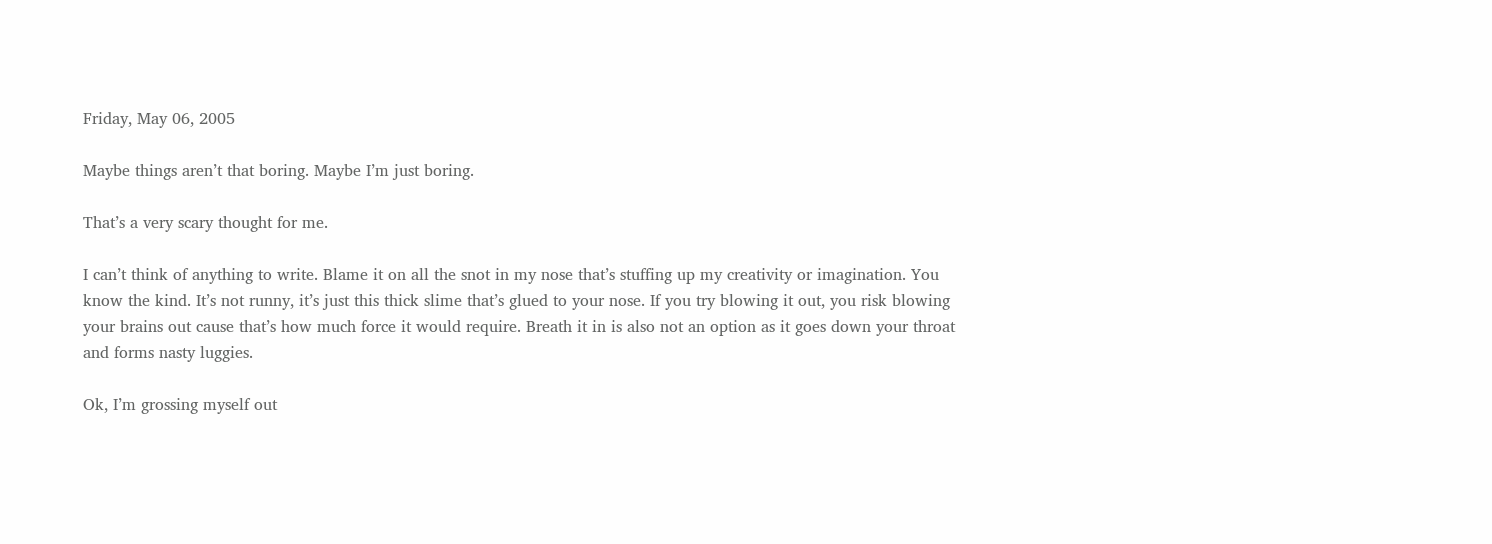Friday, May 06, 2005

Maybe things aren’t that boring. Maybe I’m just boring.

That’s a very scary thought for me.

I can’t think of anything to write. Blame it on all the snot in my nose that’s stuffing up my creativity or imagination. You know the kind. It’s not runny, it’s just this thick slime that’s glued to your nose. If you try blowing it out, you risk blowing your brains out cause that’s how much force it would require. Breath it in is also not an option as it goes down your throat and forms nasty luggies.

Ok, I’m grossing myself out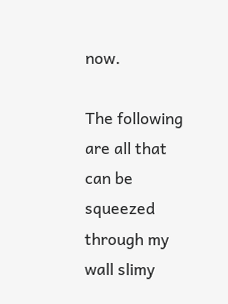now.

The following are all that can be squeezed through my wall slimy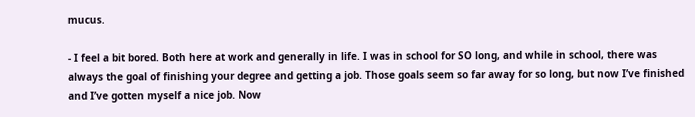mucus.

- I feel a bit bored. Both here at work and generally in life. I was in school for SO long, and while in school, there was always the goal of finishing your degree and getting a job. Those goals seem so far away for so long, but now I’ve finished and I’ve gotten myself a nice job. Now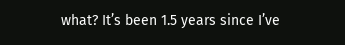what? It’s been 1.5 years since I’ve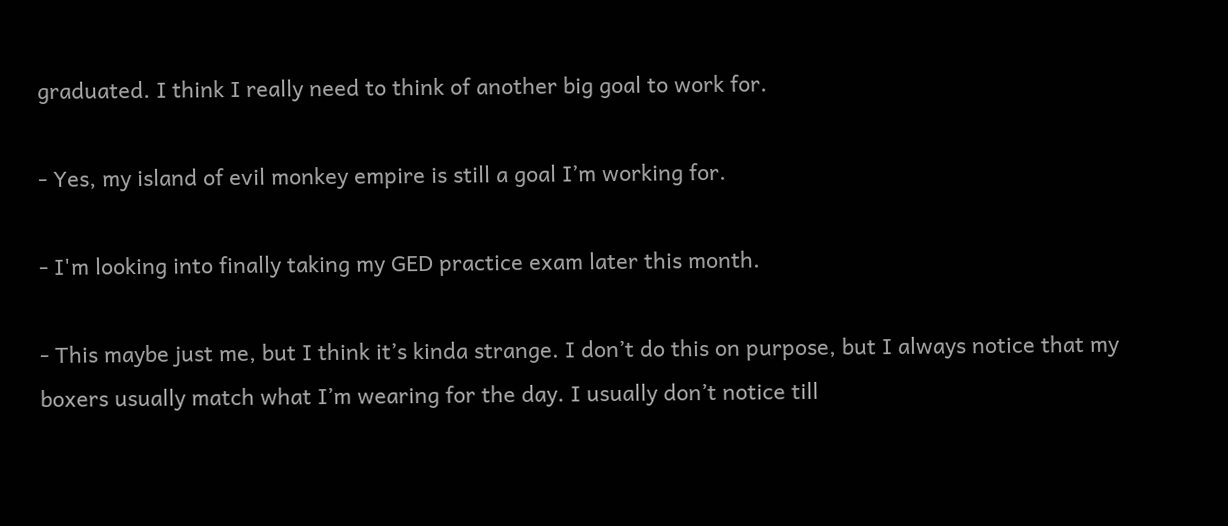graduated. I think I really need to think of another big goal to work for.

- Yes, my island of evil monkey empire is still a goal I’m working for.

- I'm looking into finally taking my GED practice exam later this month.

- This maybe just me, but I think it’s kinda strange. I don’t do this on purpose, but I always notice that my boxers usually match what I’m wearing for the day. I usually don’t notice till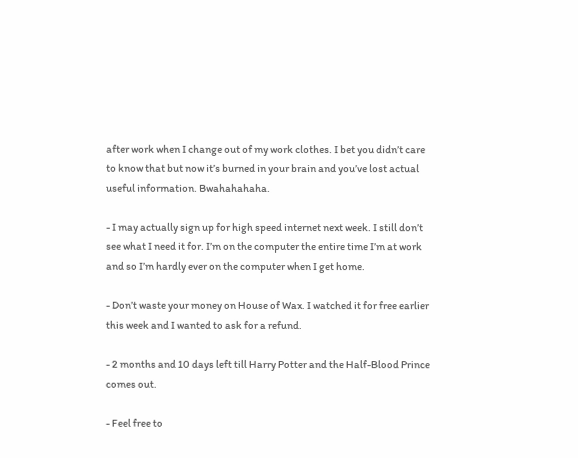after work when I change out of my work clothes. I bet you didn’t care to know that but now it’s burned in your brain and you’ve lost actual useful information. Bwahahahaha.

- I may actually sign up for high speed internet next week. I still don’t see what I need it for. I’m on the computer the entire time I’m at work and so I’m hardly ever on the computer when I get home.

- Don’t waste your money on House of Wax. I watched it for free earlier this week and I wanted to ask for a refund.

- 2 months and 10 days left till Harry Potter and the Half-Blood Prince comes out.

- Feel free to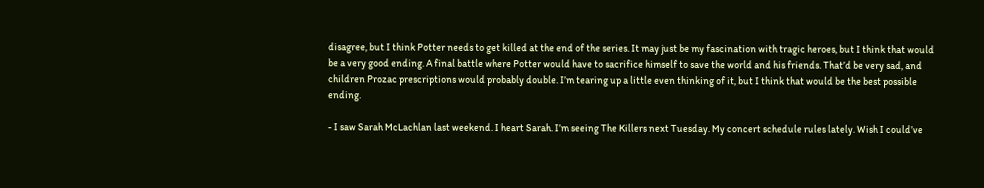disagree, but I think Potter needs to get killed at the end of the series. It may just be my fascination with tragic heroes, but I think that would be a very good ending. A final battle where Potter would have to sacrifice himself to save the world and his friends. That’d be very sad, and children Prozac prescriptions would probably double. I’m tearing up a little even thinking of it, but I think that would be the best possible ending.

- I saw Sarah McLachlan last weekend. I heart Sarah. I’m seeing The Killers next Tuesday. My concert schedule rules lately. Wish I could’ve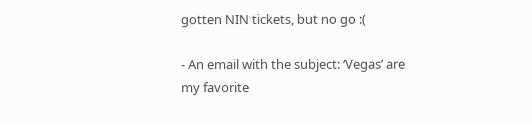gotten NIN tickets, but no go :(

- An email with the subject: ‘Vegas’ are my favorite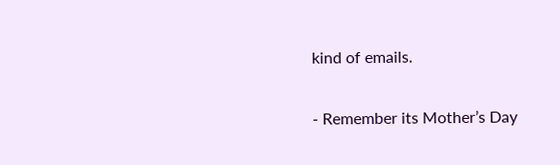kind of emails.

- Remember its Mother’s Day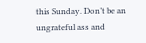this Sunday. Don’t be an ungrateful ass and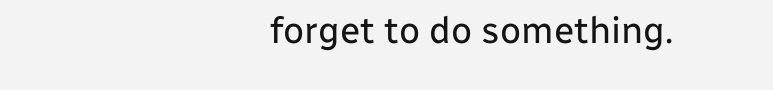forget to do something.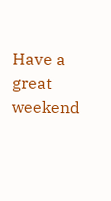Have a great weekend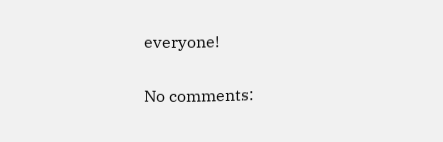everyone!

No comments: